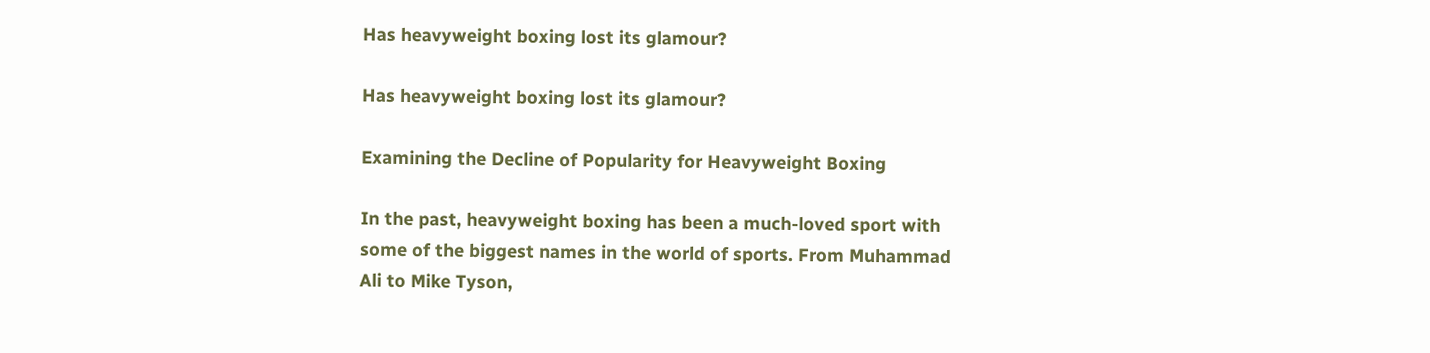Has heavyweight boxing lost its glamour?

Has heavyweight boxing lost its glamour?

Examining the Decline of Popularity for Heavyweight Boxing

In the past, heavyweight boxing has been a much-loved sport with some of the biggest names in the world of sports. From Muhammad Ali to Mike Tyson,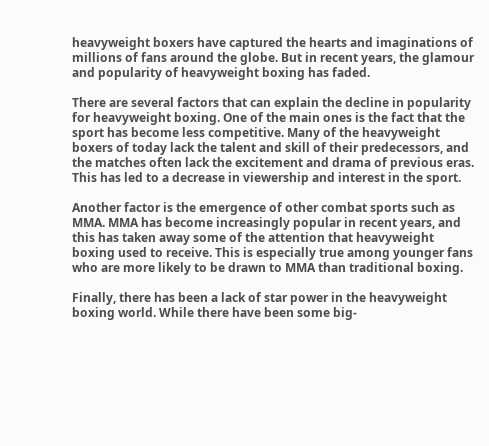heavyweight boxers have captured the hearts and imaginations of millions of fans around the globe. But in recent years, the glamour and popularity of heavyweight boxing has faded.

There are several factors that can explain the decline in popularity for heavyweight boxing. One of the main ones is the fact that the sport has become less competitive. Many of the heavyweight boxers of today lack the talent and skill of their predecessors, and the matches often lack the excitement and drama of previous eras. This has led to a decrease in viewership and interest in the sport.

Another factor is the emergence of other combat sports such as MMA. MMA has become increasingly popular in recent years, and this has taken away some of the attention that heavyweight boxing used to receive. This is especially true among younger fans who are more likely to be drawn to MMA than traditional boxing.

Finally, there has been a lack of star power in the heavyweight boxing world. While there have been some big-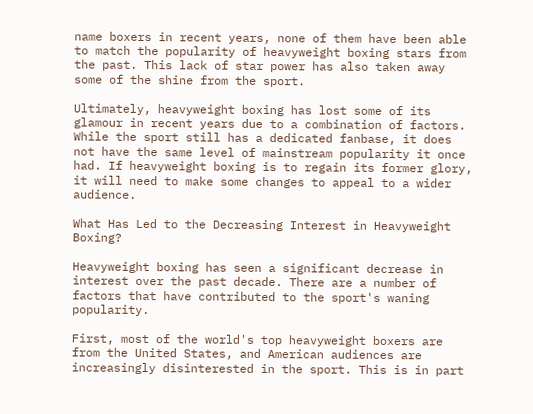name boxers in recent years, none of them have been able to match the popularity of heavyweight boxing stars from the past. This lack of star power has also taken away some of the shine from the sport.

Ultimately, heavyweight boxing has lost some of its glamour in recent years due to a combination of factors. While the sport still has a dedicated fanbase, it does not have the same level of mainstream popularity it once had. If heavyweight boxing is to regain its former glory, it will need to make some changes to appeal to a wider audience.

What Has Led to the Decreasing Interest in Heavyweight Boxing?

Heavyweight boxing has seen a significant decrease in interest over the past decade. There are a number of factors that have contributed to the sport's waning popularity.

First, most of the world's top heavyweight boxers are from the United States, and American audiences are increasingly disinterested in the sport. This is in part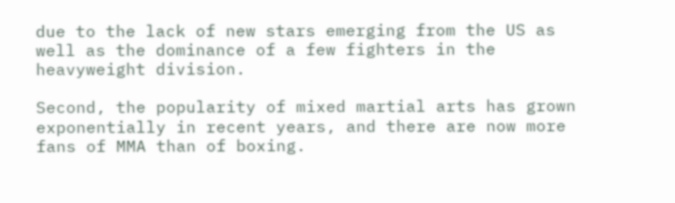due to the lack of new stars emerging from the US as well as the dominance of a few fighters in the heavyweight division.

Second, the popularity of mixed martial arts has grown exponentially in recent years, and there are now more fans of MMA than of boxing.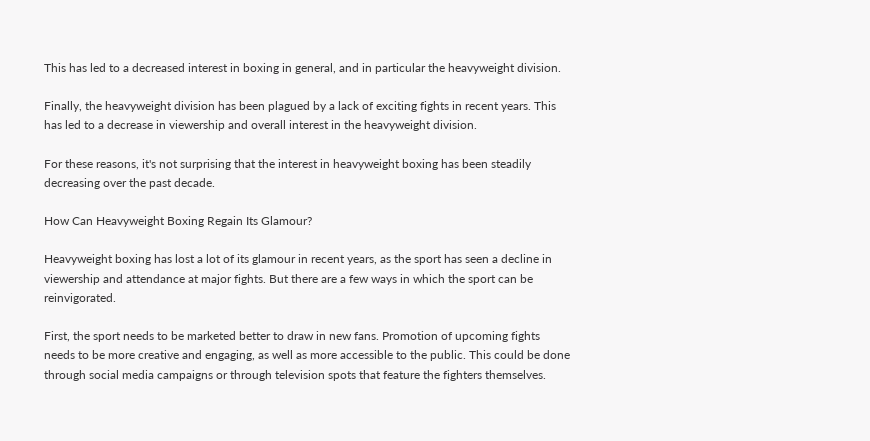This has led to a decreased interest in boxing in general, and in particular the heavyweight division.

Finally, the heavyweight division has been plagued by a lack of exciting fights in recent years. This has led to a decrease in viewership and overall interest in the heavyweight division.

For these reasons, it's not surprising that the interest in heavyweight boxing has been steadily decreasing over the past decade.

How Can Heavyweight Boxing Regain Its Glamour?

Heavyweight boxing has lost a lot of its glamour in recent years, as the sport has seen a decline in viewership and attendance at major fights. But there are a few ways in which the sport can be reinvigorated.

First, the sport needs to be marketed better to draw in new fans. Promotion of upcoming fights needs to be more creative and engaging, as well as more accessible to the public. This could be done through social media campaigns or through television spots that feature the fighters themselves.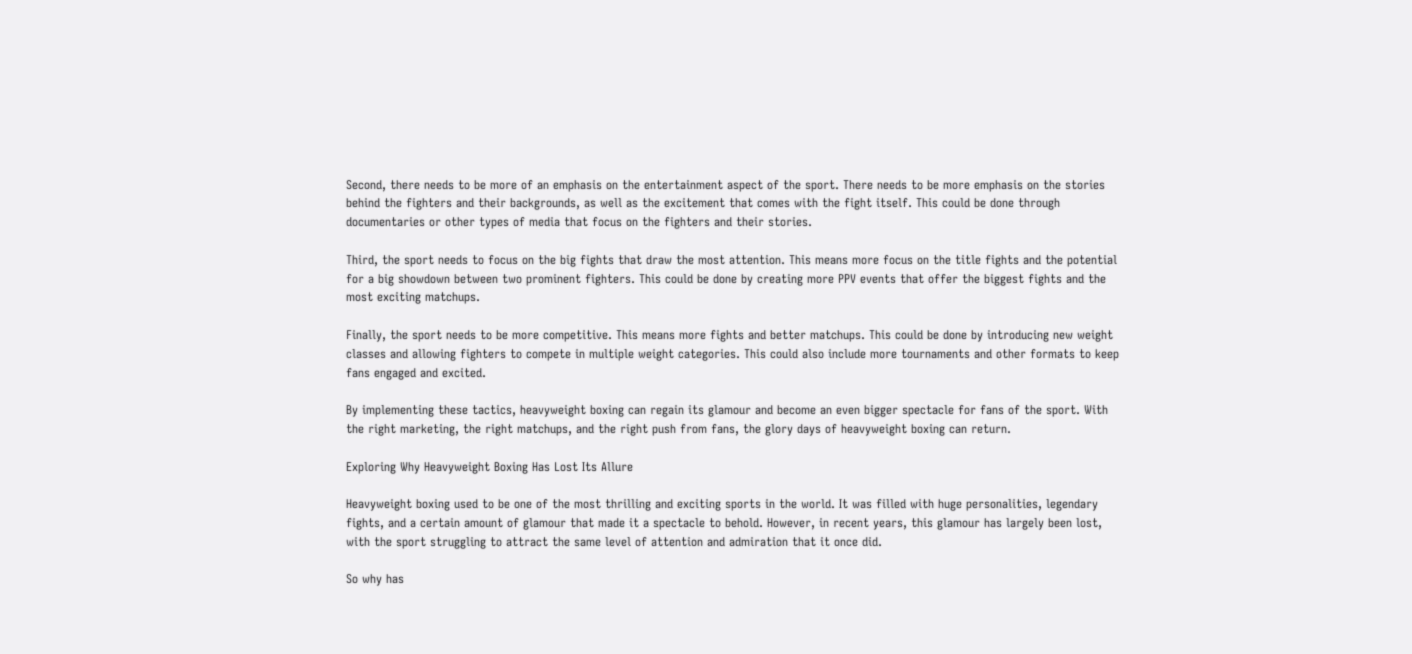Second, there needs to be more of an emphasis on the entertainment aspect of the sport. There needs to be more emphasis on the stories behind the fighters and their backgrounds, as well as the excitement that comes with the fight itself. This could be done through documentaries or other types of media that focus on the fighters and their stories.

Third, the sport needs to focus on the big fights that draw the most attention. This means more focus on the title fights and the potential for a big showdown between two prominent fighters. This could be done by creating more PPV events that offer the biggest fights and the most exciting matchups.

Finally, the sport needs to be more competitive. This means more fights and better matchups. This could be done by introducing new weight classes and allowing fighters to compete in multiple weight categories. This could also include more tournaments and other formats to keep fans engaged and excited.

By implementing these tactics, heavyweight boxing can regain its glamour and become an even bigger spectacle for fans of the sport. With the right marketing, the right matchups, and the right push from fans, the glory days of heavyweight boxing can return.

Exploring Why Heavyweight Boxing Has Lost Its Allure

Heavyweight boxing used to be one of the most thrilling and exciting sports in the world. It was filled with huge personalities, legendary fights, and a certain amount of glamour that made it a spectacle to behold. However, in recent years, this glamour has largely been lost, with the sport struggling to attract the same level of attention and admiration that it once did.

So why has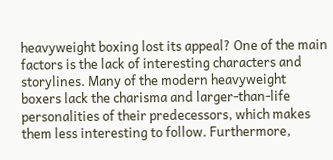heavyweight boxing lost its appeal? One of the main factors is the lack of interesting characters and storylines. Many of the modern heavyweight boxers lack the charisma and larger-than-life personalities of their predecessors, which makes them less interesting to follow. Furthermore,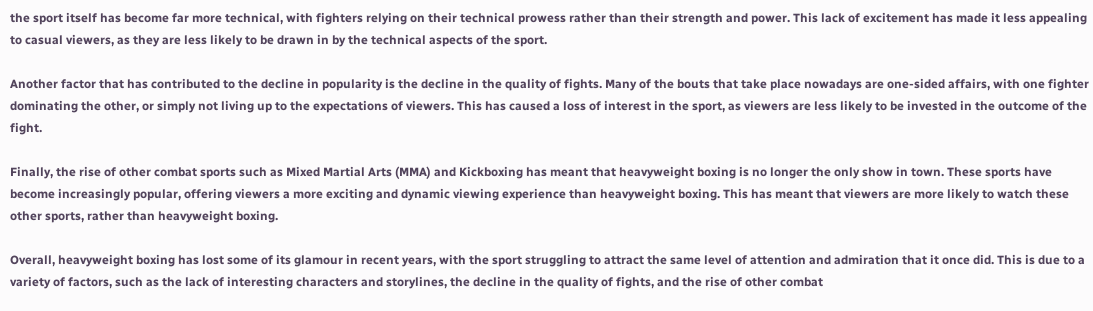the sport itself has become far more technical, with fighters relying on their technical prowess rather than their strength and power. This lack of excitement has made it less appealing to casual viewers, as they are less likely to be drawn in by the technical aspects of the sport.

Another factor that has contributed to the decline in popularity is the decline in the quality of fights. Many of the bouts that take place nowadays are one-sided affairs, with one fighter dominating the other, or simply not living up to the expectations of viewers. This has caused a loss of interest in the sport, as viewers are less likely to be invested in the outcome of the fight.

Finally, the rise of other combat sports such as Mixed Martial Arts (MMA) and Kickboxing has meant that heavyweight boxing is no longer the only show in town. These sports have become increasingly popular, offering viewers a more exciting and dynamic viewing experience than heavyweight boxing. This has meant that viewers are more likely to watch these other sports, rather than heavyweight boxing.

Overall, heavyweight boxing has lost some of its glamour in recent years, with the sport struggling to attract the same level of attention and admiration that it once did. This is due to a variety of factors, such as the lack of interesting characters and storylines, the decline in the quality of fights, and the rise of other combat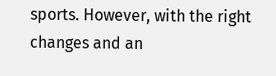sports. However, with the right changes and an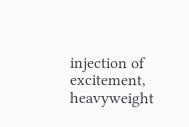injection of excitement, heavyweight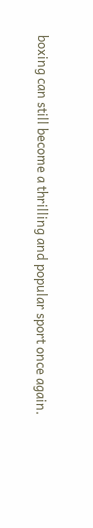boxing can still become a thrilling and popular sport once again.